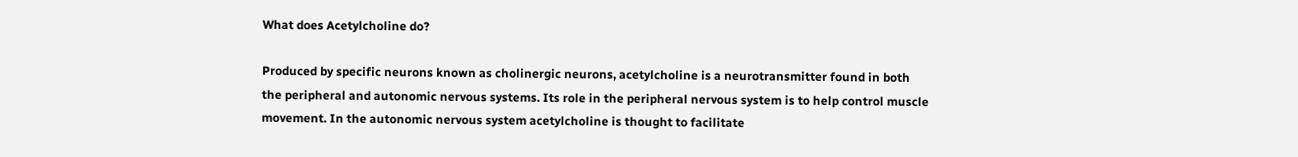What does Acetylcholine do?

Produced by specific neurons known as cholinergic neurons, acetylcholine is a neurotransmitter found in both the peripheral and autonomic nervous systems. Its role in the peripheral nervous system is to help control muscle movement. In the autonomic nervous system acetylcholine is thought to facilitate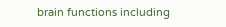brain functions including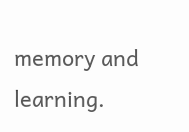memory and learning.